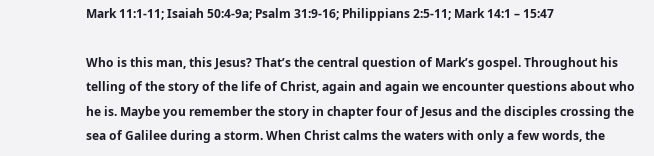Mark 11:1-11; Isaiah 50:4-9a; Psalm 31:9-16; Philippians 2:5-11; Mark 14:1 – 15:47

Who is this man, this Jesus? That’s the central question of Mark’s gospel. Throughout his telling of the story of the life of Christ, again and again we encounter questions about who he is. Maybe you remember the story in chapter four of Jesus and the disciples crossing the sea of Galilee during a storm. When Christ calms the waters with only a few words, the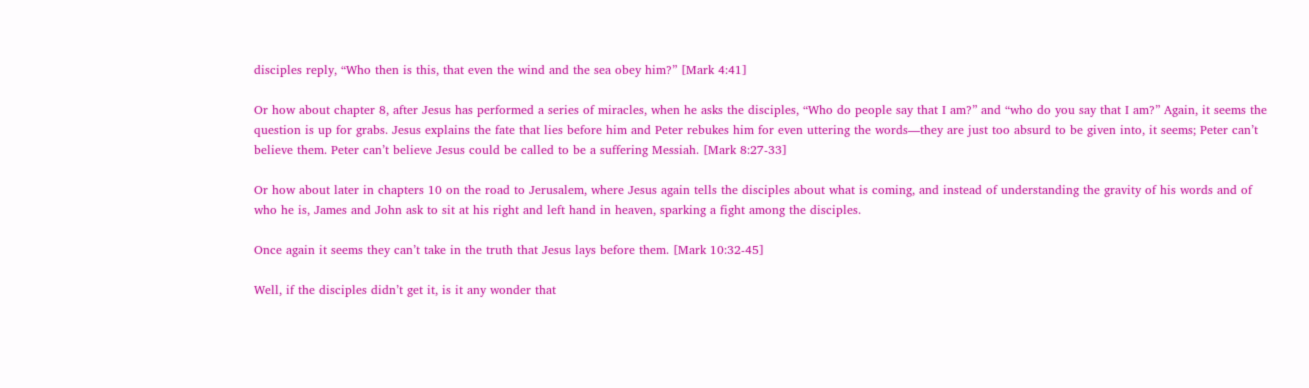disciples reply, “Who then is this, that even the wind and the sea obey him?” [Mark 4:41]

Or how about chapter 8, after Jesus has performed a series of miracles, when he asks the disciples, “Who do people say that I am?” and “who do you say that I am?” Again, it seems the question is up for grabs. Jesus explains the fate that lies before him and Peter rebukes him for even uttering the words—they are just too absurd to be given into, it seems; Peter can’t believe them. Peter can’t believe Jesus could be called to be a suffering Messiah. [Mark 8:27-33]

Or how about later in chapters 10 on the road to Jerusalem, where Jesus again tells the disciples about what is coming, and instead of understanding the gravity of his words and of who he is, James and John ask to sit at his right and left hand in heaven, sparking a fight among the disciples.

Once again it seems they can’t take in the truth that Jesus lays before them. [Mark 10:32-45]

Well, if the disciples didn’t get it, is it any wonder that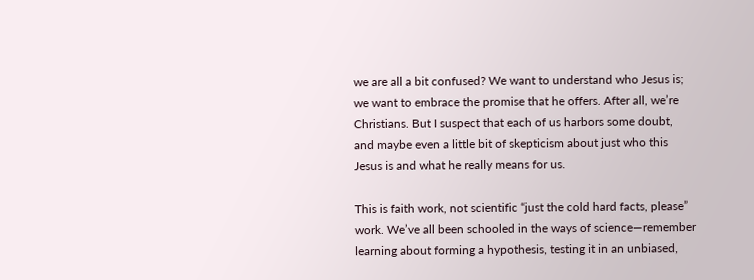we are all a bit confused? We want to understand who Jesus is; we want to embrace the promise that he offers. After all, we’re Christians. But I suspect that each of us harbors some doubt, and maybe even a little bit of skepticism about just who this Jesus is and what he really means for us.

This is faith work, not scientific “just the cold hard facts, please” work. We’ve all been schooled in the ways of science—remember learning about forming a hypothesis, testing it in an unbiased,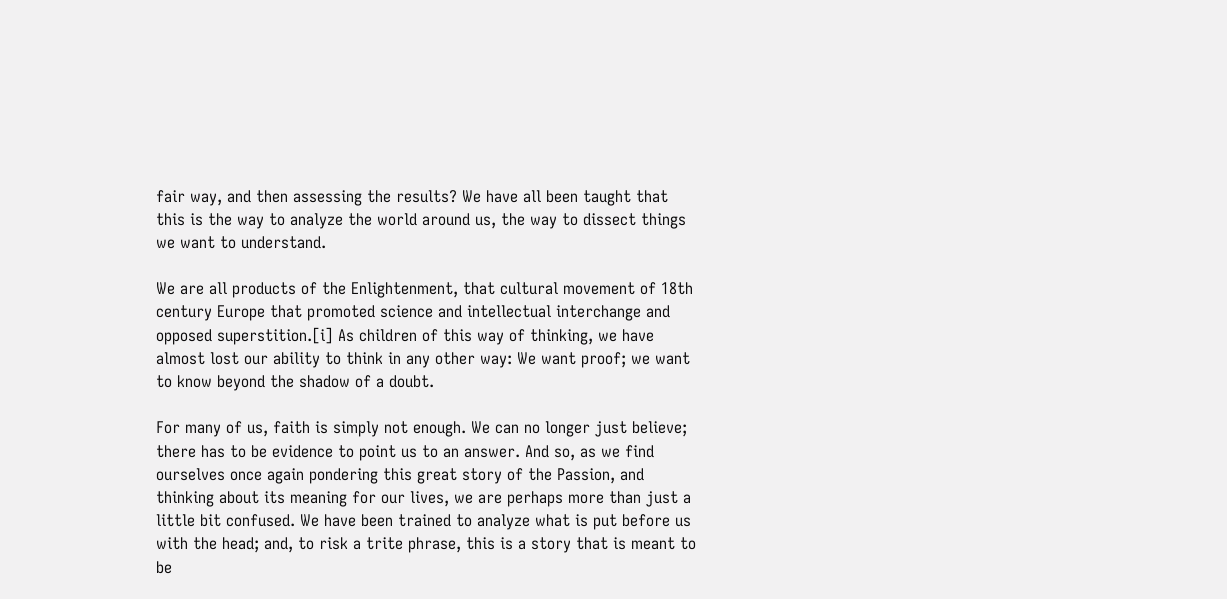fair way, and then assessing the results? We have all been taught that this is the way to analyze the world around us, the way to dissect things we want to understand.

We are all products of the Enlightenment, that cultural movement of 18th century Europe that promoted science and intellectual interchange and opposed superstition.[i] As children of this way of thinking, we have almost lost our ability to think in any other way: We want proof; we want to know beyond the shadow of a doubt.

For many of us, faith is simply not enough. We can no longer just believe; there has to be evidence to point us to an answer. And so, as we find ourselves once again pondering this great story of the Passion, and thinking about its meaning for our lives, we are perhaps more than just a little bit confused. We have been trained to analyze what is put before us with the head; and, to risk a trite phrase, this is a story that is meant to be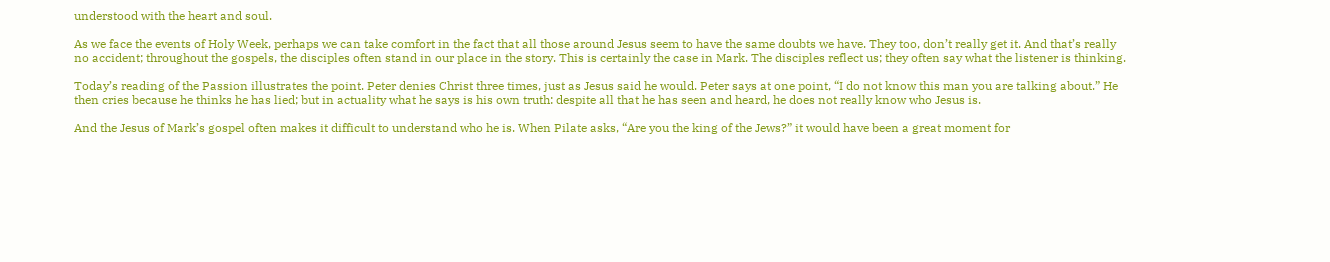understood with the heart and soul.

As we face the events of Holy Week, perhaps we can take comfort in the fact that all those around Jesus seem to have the same doubts we have. They too, don’t really get it. And that’s really no accident; throughout the gospels, the disciples often stand in our place in the story. This is certainly the case in Mark. The disciples reflect us; they often say what the listener is thinking.

Today’s reading of the Passion illustrates the point. Peter denies Christ three times, just as Jesus said he would. Peter says at one point, “I do not know this man you are talking about.” He then cries because he thinks he has lied; but in actuality what he says is his own truth: despite all that he has seen and heard, he does not really know who Jesus is.

And the Jesus of Mark’s gospel often makes it difficult to understand who he is. When Pilate asks, “Are you the king of the Jews?” it would have been a great moment for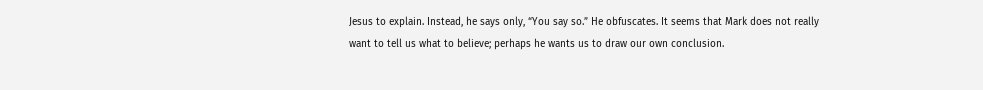Jesus to explain. Instead, he says only, “You say so.” He obfuscates. It seems that Mark does not really want to tell us what to believe; perhaps he wants us to draw our own conclusion.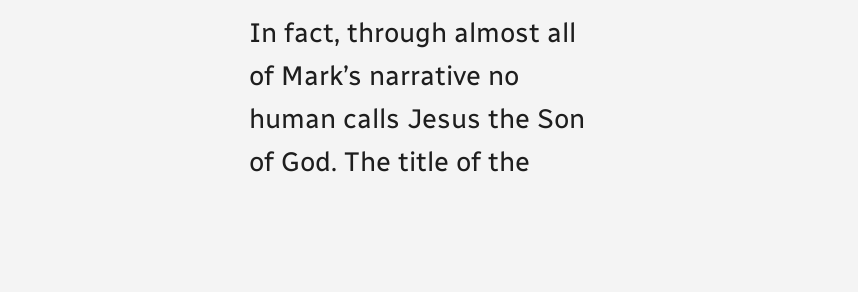In fact, through almost all of Mark’s narrative no human calls Jesus the Son of God. The title of the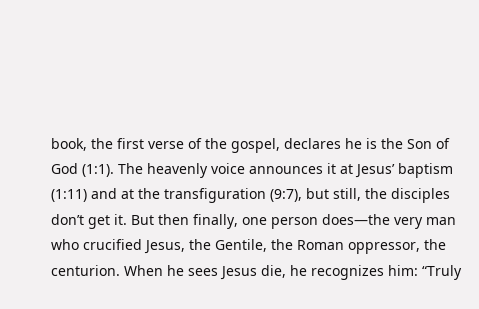book, the first verse of the gospel, declares he is the Son of God (1:1). The heavenly voice announces it at Jesus’ baptism (1:11) and at the transfiguration (9:7), but still, the disciples don’t get it. But then finally, one person does—the very man who crucified Jesus, the Gentile, the Roman oppressor, the centurion. When he sees Jesus die, he recognizes him: “Truly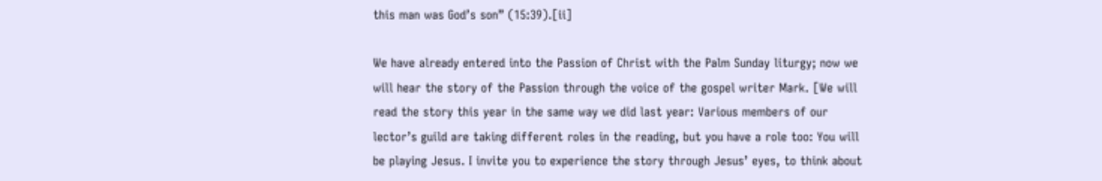this man was God’s son” (15:39).[ii]

We have already entered into the Passion of Christ with the Palm Sunday liturgy; now we will hear the story of the Passion through the voice of the gospel writer Mark. [We will read the story this year in the same way we did last year: Various members of our lector’s guild are taking different roles in the reading, but you have a role too: You will be playing Jesus. I invite you to experience the story through Jesus’ eyes, to think about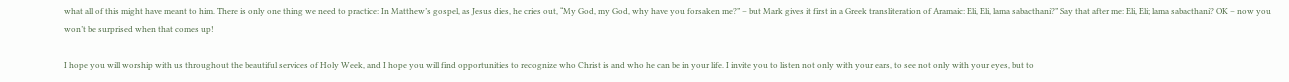what all of this might have meant to him. There is only one thing we need to practice: In Matthew’s gospel, as Jesus dies, he cries out, “My God, my God, why have you forsaken me?” – but Mark gives it first in a Greek transliteration of Aramaic: Eli, Eli, lama sabacthani?” Say that after me: Eli, Eli; lama sabacthani? OK – now you won’t be surprised when that comes up!

I hope you will worship with us throughout the beautiful services of Holy Week, and I hope you will find opportunities to recognize who Christ is and who he can be in your life. I invite you to listen not only with your ears, to see not only with your eyes, but to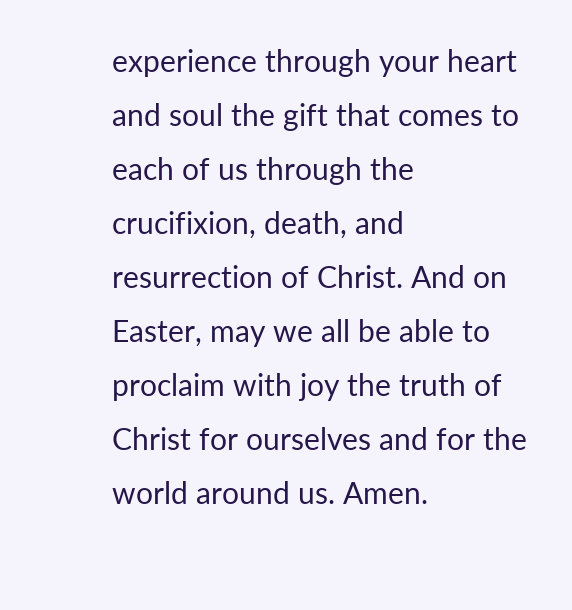experience through your heart and soul the gift that comes to each of us through the crucifixion, death, and resurrection of Christ. And on Easter, may we all be able to proclaim with joy the truth of Christ for ourselves and for the world around us. Amen.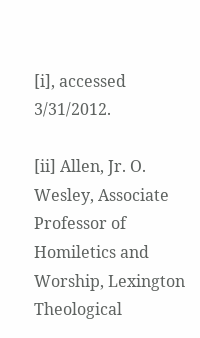[i], accessed 3/31/2012.

[ii] Allen, Jr. O. Wesley, Associate Professor of Homiletics and Worship, Lexington Theological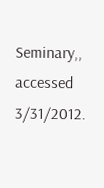Seminary,, accessed 3/31/2012.